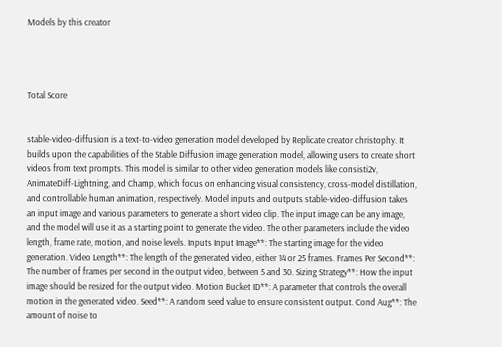Models by this creator




Total Score


stable-video-diffusion is a text-to-video generation model developed by Replicate creator christophy. It builds upon the capabilities of the Stable Diffusion image generation model, allowing users to create short videos from text prompts. This model is similar to other video generation models like consisti2v, AnimateDiff-Lightning, and Champ, which focus on enhancing visual consistency, cross-model distillation, and controllable human animation, respectively. Model inputs and outputs stable-video-diffusion takes an input image and various parameters to generate a short video clip. The input image can be any image, and the model will use it as a starting point to generate the video. The other parameters include the video length, frame rate, motion, and noise levels. Inputs Input Image**: The starting image for the video generation. Video Length**: The length of the generated video, either 14 or 25 frames. Frames Per Second**: The number of frames per second in the output video, between 5 and 30. Sizing Strategy**: How the input image should be resized for the output video. Motion Bucket ID**: A parameter that controls the overall motion in the generated video. Seed**: A random seed value to ensure consistent output. Cond Aug**: The amount of noise to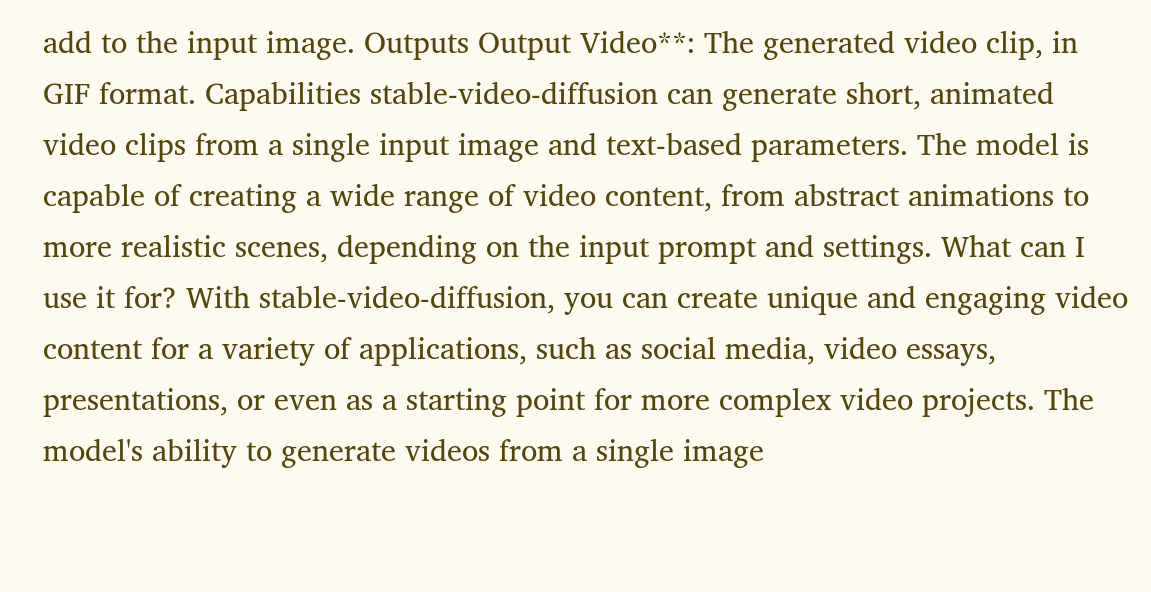add to the input image. Outputs Output Video**: The generated video clip, in GIF format. Capabilities stable-video-diffusion can generate short, animated video clips from a single input image and text-based parameters. The model is capable of creating a wide range of video content, from abstract animations to more realistic scenes, depending on the input prompt and settings. What can I use it for? With stable-video-diffusion, you can create unique and engaging video content for a variety of applications, such as social media, video essays, presentations, or even as a starting point for more complex video projects. The model's ability to generate videos from a single image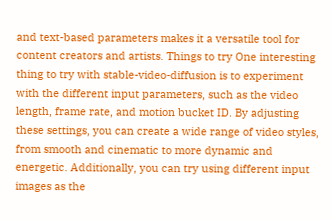and text-based parameters makes it a versatile tool for content creators and artists. Things to try One interesting thing to try with stable-video-diffusion is to experiment with the different input parameters, such as the video length, frame rate, and motion bucket ID. By adjusting these settings, you can create a wide range of video styles, from smooth and cinematic to more dynamic and energetic. Additionally, you can try using different input images as the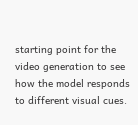starting point for the video generation to see how the model responds to different visual cues.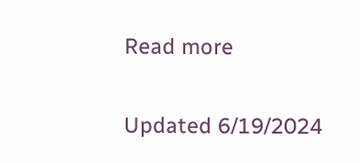Read more

Updated 6/19/2024